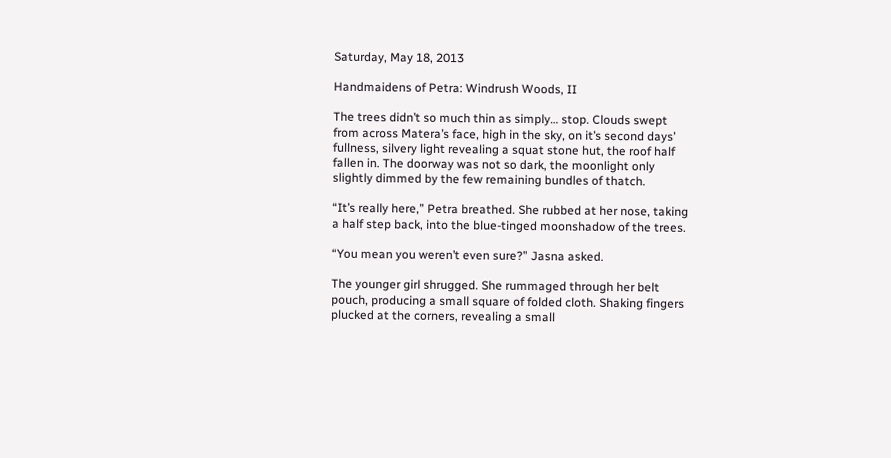Saturday, May 18, 2013

Handmaidens of Petra: Windrush Woods, II

The trees didn’t so much thin as simply… stop. Clouds swept from across Matera’s face, high in the sky, on it’s second days’ fullness, silvery light revealing a squat stone hut, the roof half fallen in. The doorway was not so dark, the moonlight only slightly dimmed by the few remaining bundles of thatch.

“It’s really here,” Petra breathed. She rubbed at her nose, taking a half step back, into the blue-tinged moonshadow of the trees.

“You mean you weren’t even sure?” Jasna asked.

The younger girl shrugged. She rummaged through her belt pouch, producing a small square of folded cloth. Shaking fingers plucked at the corners, revealing a small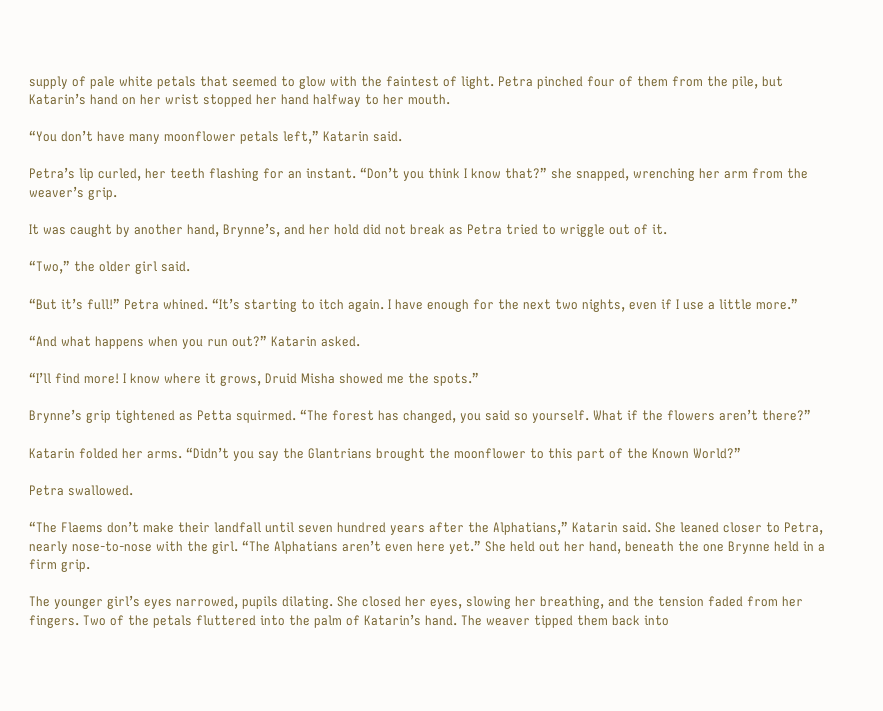supply of pale white petals that seemed to glow with the faintest of light. Petra pinched four of them from the pile, but Katarin’s hand on her wrist stopped her hand halfway to her mouth.

“You don’t have many moonflower petals left,” Katarin said.

Petra’s lip curled, her teeth flashing for an instant. “Don’t you think I know that?” she snapped, wrenching her arm from the weaver’s grip.

It was caught by another hand, Brynne’s, and her hold did not break as Petra tried to wriggle out of it.

“Two,” the older girl said.

“But it’s full!” Petra whined. “It’s starting to itch again. I have enough for the next two nights, even if I use a little more.”

“And what happens when you run out?” Katarin asked.

“I’ll find more! I know where it grows, Druid Misha showed me the spots.”

Brynne’s grip tightened as Petta squirmed. “The forest has changed, you said so yourself. What if the flowers aren’t there?”

Katarin folded her arms. “Didn’t you say the Glantrians brought the moonflower to this part of the Known World?”

Petra swallowed.

“The Flaems don’t make their landfall until seven hundred years after the Alphatians,” Katarin said. She leaned closer to Petra, nearly nose-to-nose with the girl. “The Alphatians aren’t even here yet.” She held out her hand, beneath the one Brynne held in a firm grip.

The younger girl’s eyes narrowed, pupils dilating. She closed her eyes, slowing her breathing, and the tension faded from her fingers. Two of the petals fluttered into the palm of Katarin’s hand. The weaver tipped them back into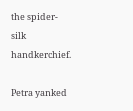the spider-silk handkerchief.

Petra yanked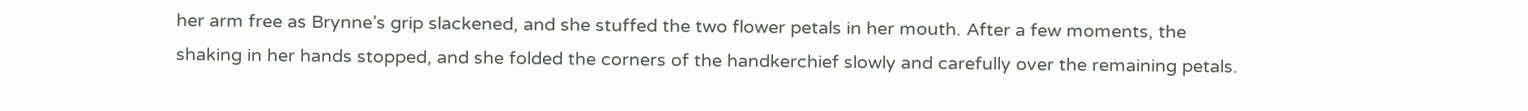her arm free as Brynne’s grip slackened, and she stuffed the two flower petals in her mouth. After a few moments, the shaking in her hands stopped, and she folded the corners of the handkerchief slowly and carefully over the remaining petals.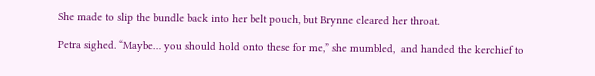She made to slip the bundle back into her belt pouch, but Brynne cleared her throat.

Petra sighed. “Maybe… you should hold onto these for me,” she mumbled,  and handed the kerchief to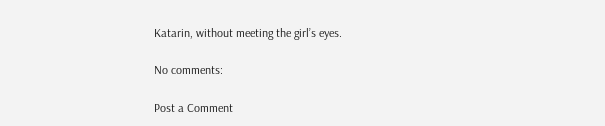Katarin, without meeting the girl’s eyes.

No comments:

Post a Comment